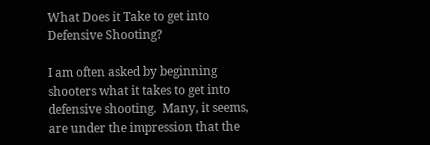What Does it Take to get into Defensive Shooting?

I am often asked by beginning shooters what it takes to get into defensive shooting.  Many, it seems, are under the impression that the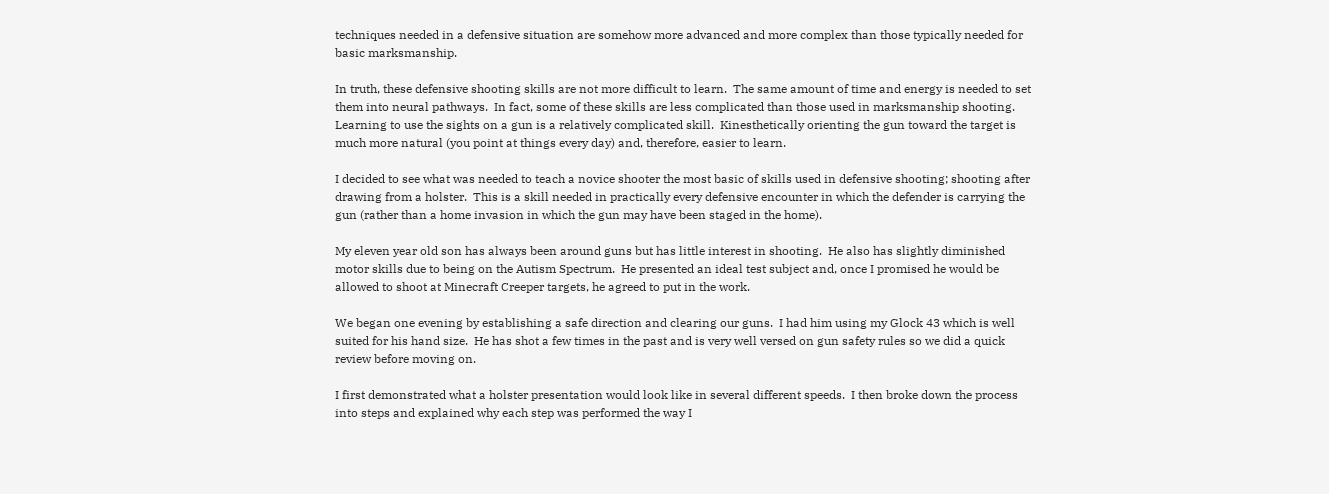techniques needed in a defensive situation are somehow more advanced and more complex than those typically needed for basic marksmanship.

In truth, these defensive shooting skills are not more difficult to learn.  The same amount of time and energy is needed to set them into neural pathways.  In fact, some of these skills are less complicated than those used in marksmanship shooting.  Learning to use the sights on a gun is a relatively complicated skill.  Kinesthetically orienting the gun toward the target is much more natural (you point at things every day) and, therefore, easier to learn.

I decided to see what was needed to teach a novice shooter the most basic of skills used in defensive shooting; shooting after drawing from a holster.  This is a skill needed in practically every defensive encounter in which the defender is carrying the gun (rather than a home invasion in which the gun may have been staged in the home).

My eleven year old son has always been around guns but has little interest in shooting.  He also has slightly diminished motor skills due to being on the Autism Spectrum.  He presented an ideal test subject and, once I promised he would be allowed to shoot at Minecraft Creeper targets, he agreed to put in the work.

We began one evening by establishing a safe direction and clearing our guns.  I had him using my Glock 43 which is well suited for his hand size.  He has shot a few times in the past and is very well versed on gun safety rules so we did a quick review before moving on.

I first demonstrated what a holster presentation would look like in several different speeds.  I then broke down the process into steps and explained why each step was performed the way I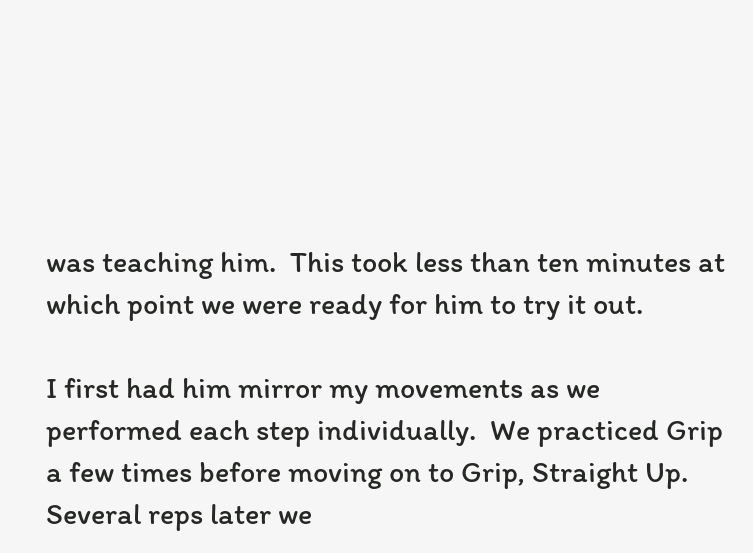was teaching him.  This took less than ten minutes at which point we were ready for him to try it out.

I first had him mirror my movements as we performed each step individually.  We practiced Grip a few times before moving on to Grip, Straight Up.  Several reps later we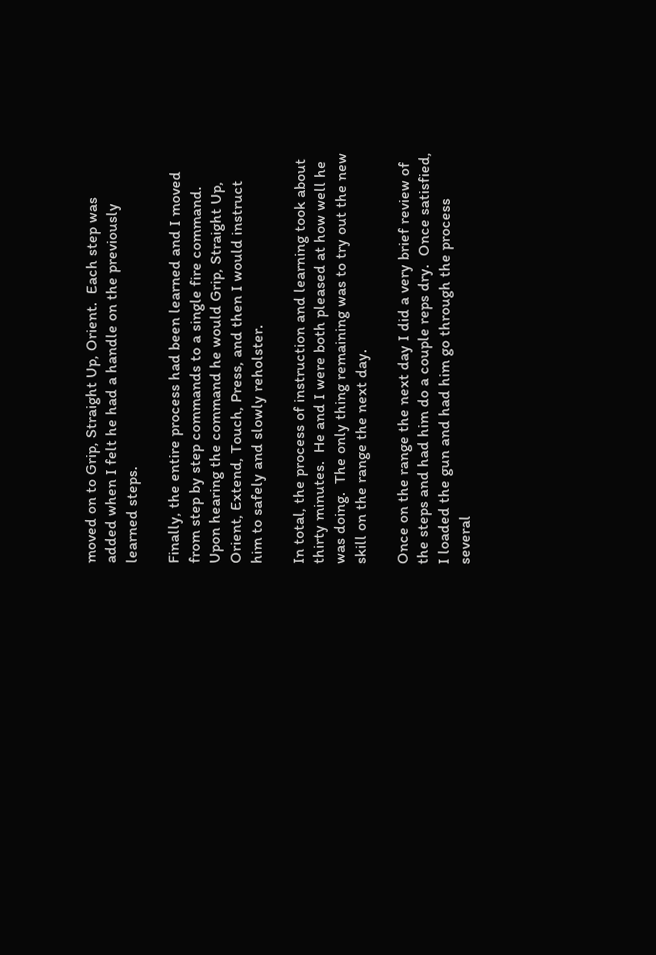moved on to Grip, Straight Up, Orient.  Each step was added when I felt he had a handle on the previously learned steps.

Finally, the entire process had been learned and I moved from step by step commands to a single fire command.  Upon hearing the command he would Grip, Straight Up, Orient, Extend, Touch, Press, and then I would instruct him to safely and slowly reholster.

In total, the process of instruction and learning took about thirty minutes.  He and I were both pleased at how well he was doing.  The only thing remaining was to try out the new skill on the range the next day.

Once on the range the next day I did a very brief review of the steps and had him do a couple reps dry.  Once satisfied, I loaded the gun and had him go through the process several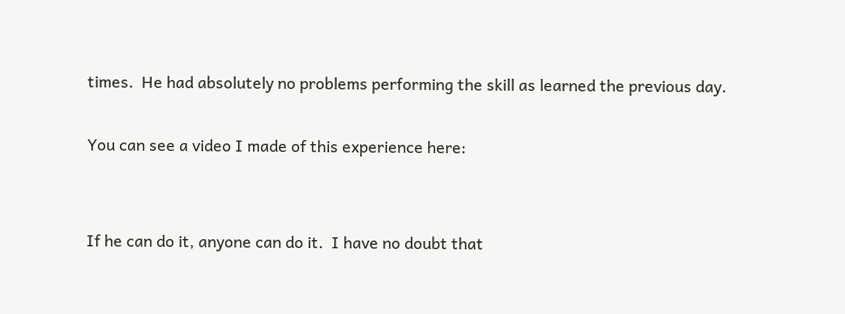times.  He had absolutely no problems performing the skill as learned the previous day.

You can see a video I made of this experience here:


If he can do it, anyone can do it.  I have no doubt that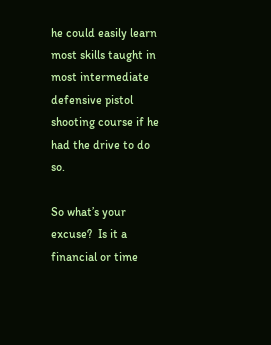he could easily learn most skills taught in most intermediate defensive pistol shooting course if he had the drive to do so.

So what’s your excuse?  Is it a financial or time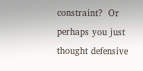constraint?  Or perhaps you just thought defensive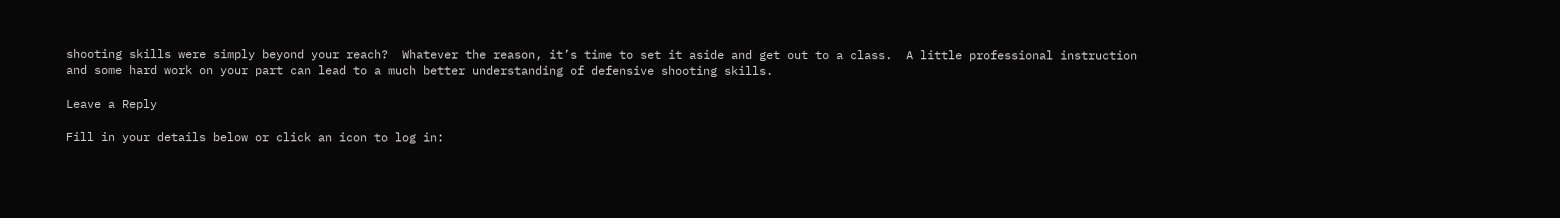shooting skills were simply beyond your reach?  Whatever the reason, it’s time to set it aside and get out to a class.  A little professional instruction and some hard work on your part can lead to a much better understanding of defensive shooting skills.

Leave a Reply

Fill in your details below or click an icon to log in: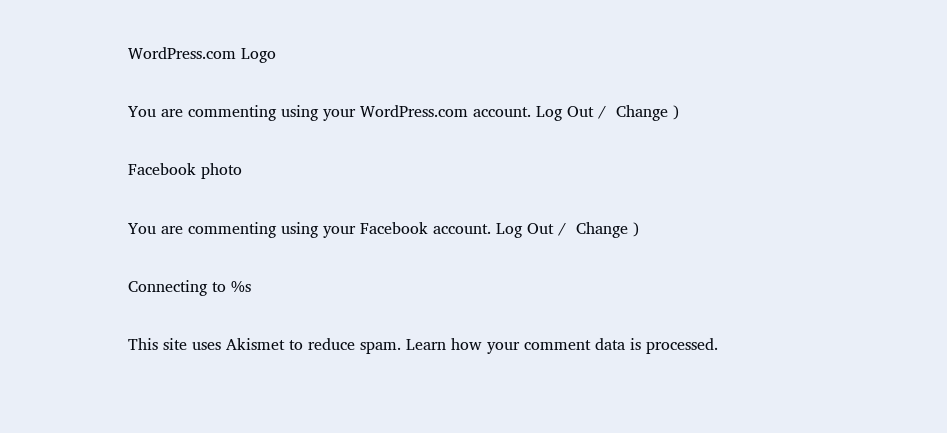WordPress.com Logo

You are commenting using your WordPress.com account. Log Out /  Change )

Facebook photo

You are commenting using your Facebook account. Log Out /  Change )

Connecting to %s

This site uses Akismet to reduce spam. Learn how your comment data is processed.